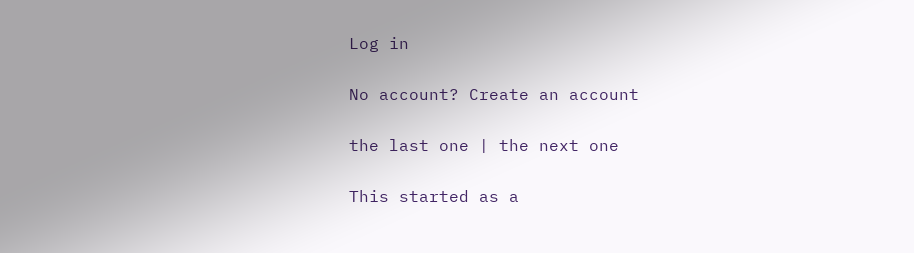Log in

No account? Create an account

the last one | the next one

This started as a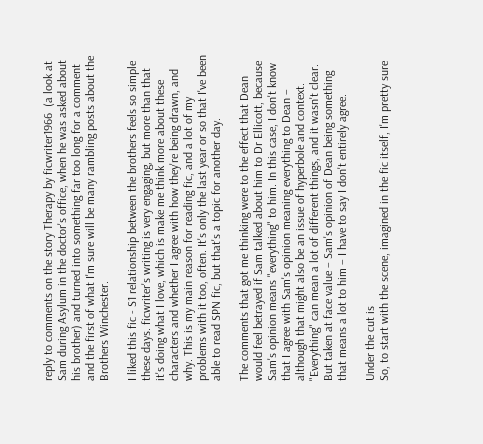reply to comments on the story Therapy by ficwriter1966  (a look at Sam during Asylum in the doctor's office, when he was asked about his brother) and turned into something far too long for a comment and the first of what I'm sure will be many rambling posts about the Brothers Winchester.

I liked this fic - S1 relationship between the brothers feels so simple these days. ficwriter's writing is very engaging, but more than that it's doing what I love, which is make me think more about these characters and whether I agree with how they're being drawn, and why. This is my main reason for reading fic, and a lot of my problems with it too, often. It's only the last year or so that I've been able to read SPN fic, but that's a topic for another day.

The comments that got me thinking were to the effect that Dean would feel betrayed if Sam talked about him to Dr Ellicott, because Sam's opinion means "everything" to him. In this case, I don't know that I agree with Sam's opinion meaning everything to Dean – although that might also be an issue of hyperbole and context. "Everything" can mean a lot of different things, and it wasn't clear. But taken at face value – Sam's opinion of Dean being something that means a lot to him – I have to say I don't entirely agree.

Under the cut is
So, to start with the scene, imagined in the fic itself, I'm pretty sure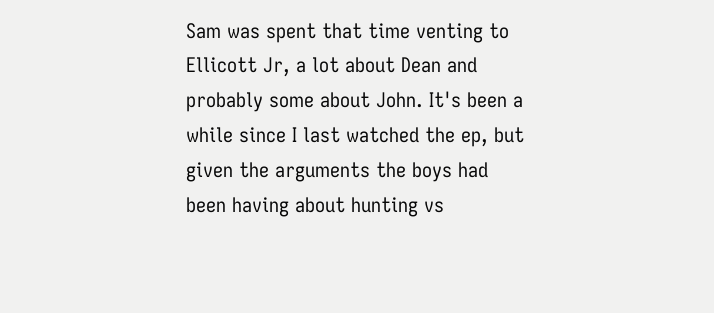Sam was spent that time venting to Ellicott Jr, a lot about Dean and probably some about John. It's been a while since I last watched the ep, but given the arguments the boys had been having about hunting vs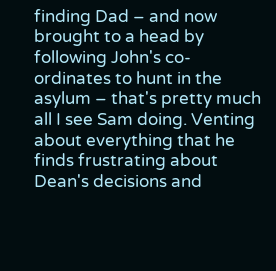finding Dad – and now brought to a head by following John's co-ordinates to hunt in the asylum – that's pretty much all I see Sam doing. Venting about everything that he finds frustrating about Dean's decisions and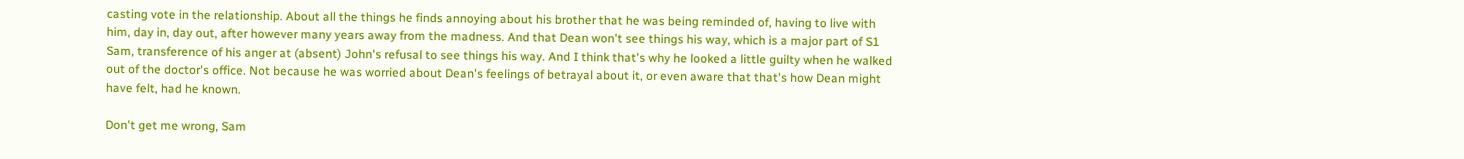casting vote in the relationship. About all the things he finds annoying about his brother that he was being reminded of, having to live with him, day in, day out, after however many years away from the madness. And that Dean won't see things his way, which is a major part of S1 Sam, transference of his anger at (absent) John's refusal to see things his way. And I think that's why he looked a little guilty when he walked out of the doctor's office. Not because he was worried about Dean's feelings of betrayal about it, or even aware that that's how Dean might have felt, had he known.

Don't get me wrong, Sam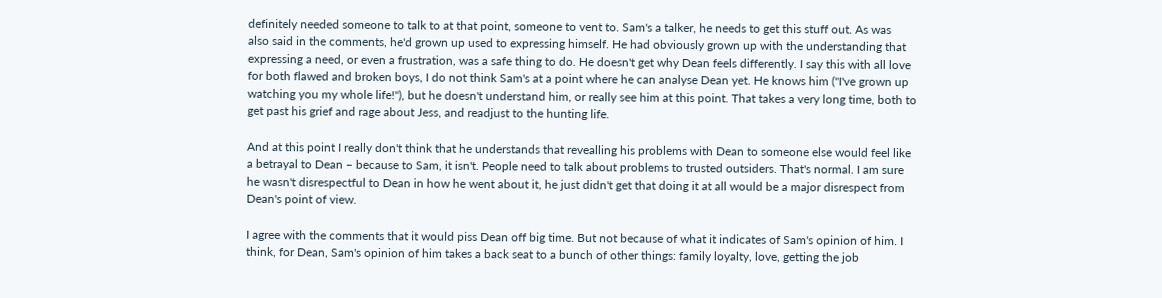definitely needed someone to talk to at that point, someone to vent to. Sam's a talker, he needs to get this stuff out. As was
also said in the comments, he'd grown up used to expressing himself. He had obviously grown up with the understanding that expressing a need, or even a frustration, was a safe thing to do. He doesn't get why Dean feels differently. I say this with all love for both flawed and broken boys, I do not think Sam's at a point where he can analyse Dean yet. He knows him ("I've grown up watching you my whole life!"), but he doesn't understand him, or really see him at this point. That takes a very long time, both to get past his grief and rage about Jess, and readjust to the hunting life.

And at this point I really don't think that he understands that revealling his problems with Dean to someone else would feel like a betrayal to Dean – because to Sam, it isn't. People need to talk about problems to trusted outsiders. That's normal. I am sure he wasn't disrespectful to Dean in how he went about it, he just didn't get that doing it at all would be a major disrespect from Dean's point of view.

I agree with the comments that it would piss Dean off big time. But not because of what it indicates of Sam's opinion of him. I think, for Dean, Sam's opinion of him takes a back seat to a bunch of other things: family loyalty, love, getting the job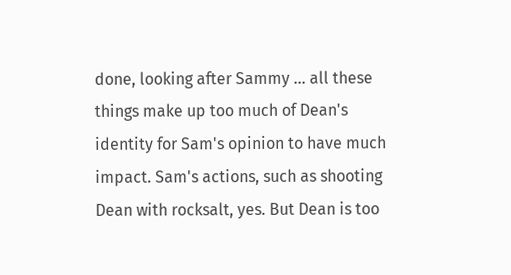done, looking after Sammy ... all these things make up too much of Dean's identity for Sam's opinion to have much impact. Sam's actions, such as shooting Dean with rocksalt, yes. But Dean is too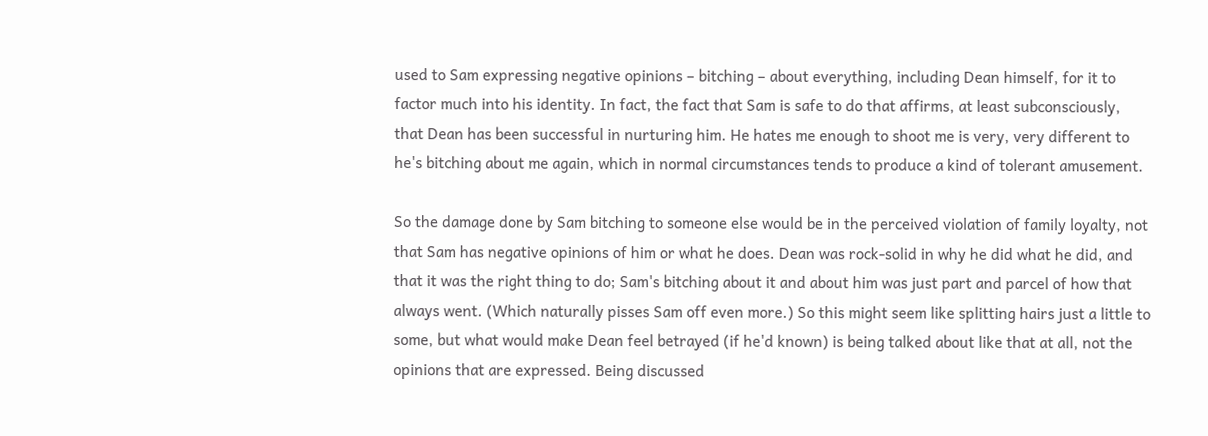used to Sam expressing negative opinions – bitching – about everything, including Dean himself, for it to factor much into his identity. In fact, the fact that Sam is safe to do that affirms, at least subconsciously, that Dean has been successful in nurturing him. He hates me enough to shoot me is very, very different to he's bitching about me again, which in normal circumstances tends to produce a kind of tolerant amusement.

So the damage done by Sam bitching to someone else would be in the perceived violation of family loyalty, not that Sam has negative opinions of him or what he does. Dean was rock-solid in why he did what he did, and that it was the right thing to do; Sam's bitching about it and about him was just part and parcel of how that always went. (Which naturally pisses Sam off even more.) So this might seem like splitting hairs just a little to some, but what would make Dean feel betrayed (if he'd known) is being talked about like that at all, not the opinions that are expressed. Being discussed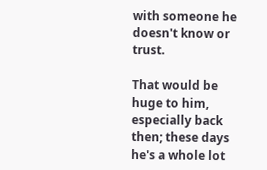with someone he doesn't know or trust.

That would be huge to him, especially back then; these days he's a whole lot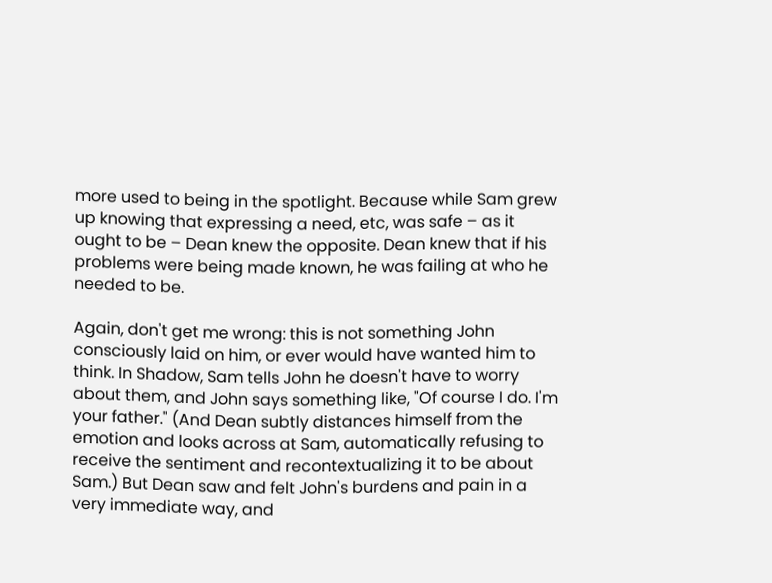more used to being in the spotlight. Because while Sam grew up knowing that expressing a need, etc, was safe – as it ought to be – Dean knew the opposite. Dean knew that if his problems were being made known, he was failing at who he needed to be.

Again, don't get me wrong: this is not something John consciously laid on him, or ever would have wanted him to think. In Shadow, Sam tells John he doesn't have to worry about them, and John says something like, "Of course I do. I'm your father." (And Dean subtly distances himself from the emotion and looks across at Sam, automatically refusing to receive the sentiment and recontextualizing it to be about Sam.) But Dean saw and felt John's burdens and pain in a very immediate way, and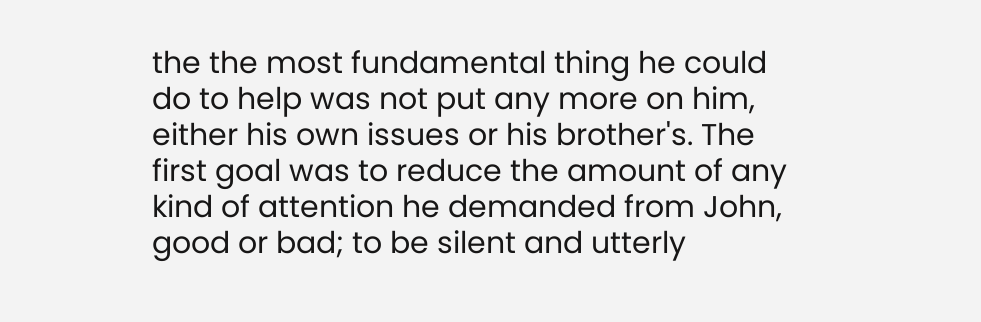the the most fundamental thing he could do to help was not put any more on him, either his own issues or his brother's. The first goal was to reduce the amount of any kind of attention he demanded from John, good or bad; to be silent and utterly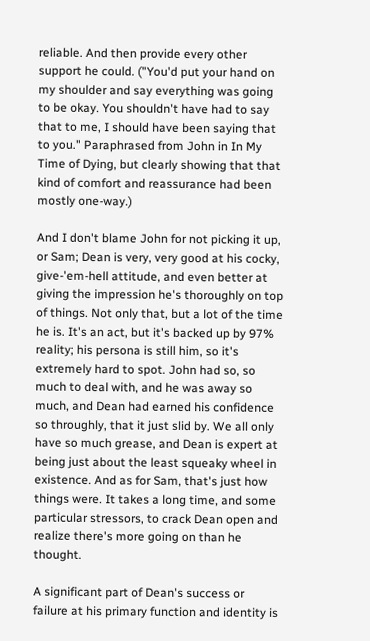reliable. And then provide every other support he could. ("You'd put your hand on my shoulder and say everything was going to be okay. You shouldn't have had to say that to me, I should have been saying that to you." Paraphrased from John in In My Time of Dying, but clearly showing that that kind of comfort and reassurance had been mostly one-way.)

And I don't blame John for not picking it up, or Sam; Dean is very, very good at his cocky, give-'em-hell attitude, and even better at giving the impression he's thoroughly on top of things. Not only that, but a lot of the time he is. It's an act, but it's backed up by 97% reality; his persona is still him, so it's extremely hard to spot. John had so, so much to deal with, and he was away so much, and Dean had earned his confidence so throughly, that it just slid by. We all only have so much grease, and Dean is expert at being just about the least squeaky wheel in existence. And as for Sam, that's just how things were. It takes a long time, and some particular stressors, to crack Dean open and realize there's more going on than he thought.

A significant part of Dean's success or failure at his primary function and identity is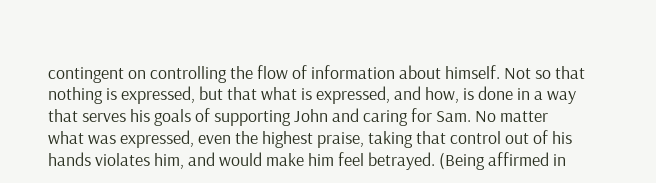contingent on controlling the flow of information about himself. Not so that nothing is expressed, but that what is expressed, and how, is done in a way that serves his goals of supporting John and caring for Sam. No matter what was expressed, even the highest praise, taking that control out of his hands violates him, and would make him feel betrayed. (Being affirmed in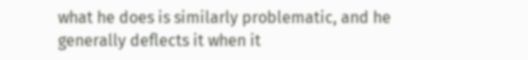what he does is similarly problematic, and he generally deflects it when it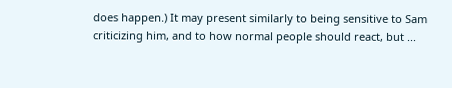does happen.) It may present similarly to being sensitive to Sam criticizing him, and to how normal people should react, but ...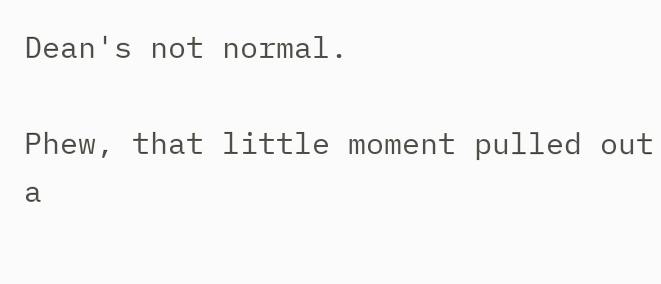Dean's not normal.

Phew, that little moment pulled out a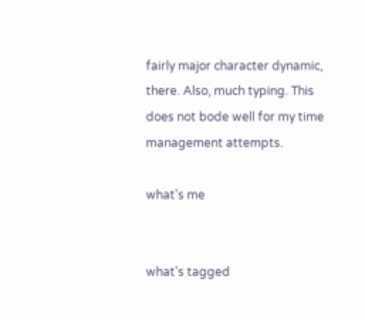fairly major character dynamic, there. Also, much typing. This does not bode well for my time management attempts.

what's me


what's tagged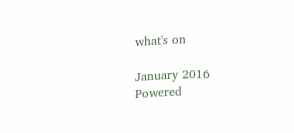what's on

January 2016
Powered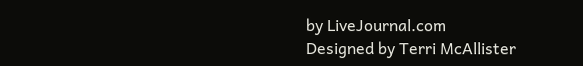by LiveJournal.com
Designed by Terri McAllister